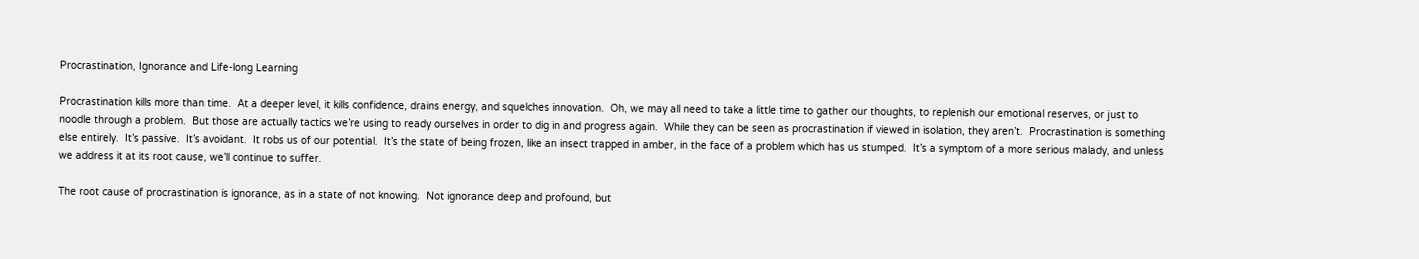Procrastination, Ignorance and Life-long Learning

Procrastination kills more than time.  At a deeper level, it kills confidence, drains energy, and squelches innovation.  Oh, we may all need to take a little time to gather our thoughts, to replenish our emotional reserves, or just to noodle through a problem.  But those are actually tactics we’re using to ready ourselves in order to dig in and progress again.  While they can be seen as procrastination if viewed in isolation, they aren’t.  Procrastination is something else entirely.  It’s passive.  It’s avoidant.  It robs us of our potential.  It’s the state of being frozen, like an insect trapped in amber, in the face of a problem which has us stumped.  It’s a symptom of a more serious malady, and unless we address it at its root cause, we’ll continue to suffer.

The root cause of procrastination is ignorance, as in a state of not knowing.  Not ignorance deep and profound, but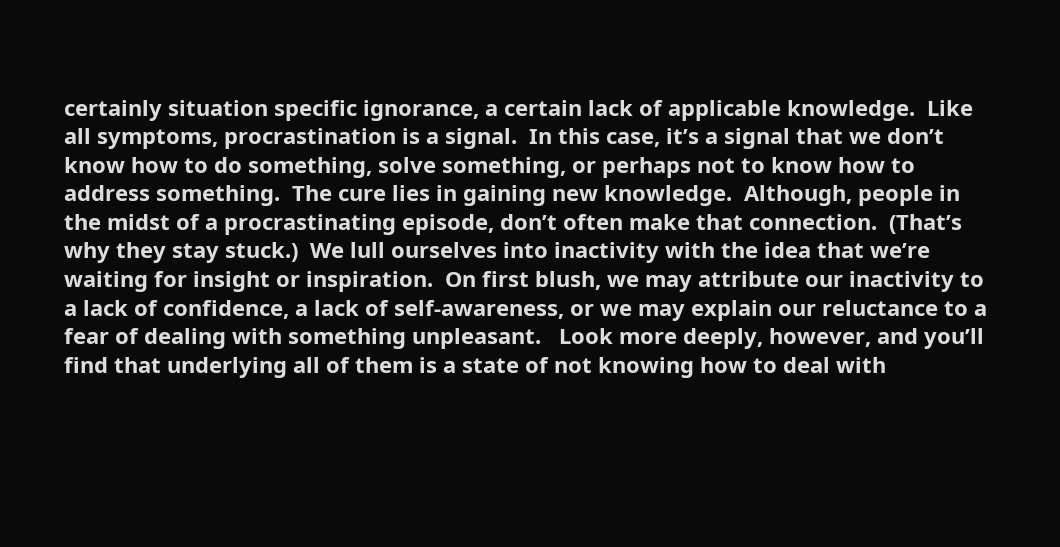certainly situation specific ignorance, a certain lack of applicable knowledge.  Like all symptoms, procrastination is a signal.  In this case, it’s a signal that we don’t know how to do something, solve something, or perhaps not to know how to address something.  The cure lies in gaining new knowledge.  Although, people in the midst of a procrastinating episode, don’t often make that connection.  (That’s why they stay stuck.)  We lull ourselves into inactivity with the idea that we’re waiting for insight or inspiration.  On first blush, we may attribute our inactivity to a lack of confidence, a lack of self-awareness, or we may explain our reluctance to a fear of dealing with something unpleasant.   Look more deeply, however, and you’ll find that underlying all of them is a state of not knowing how to deal with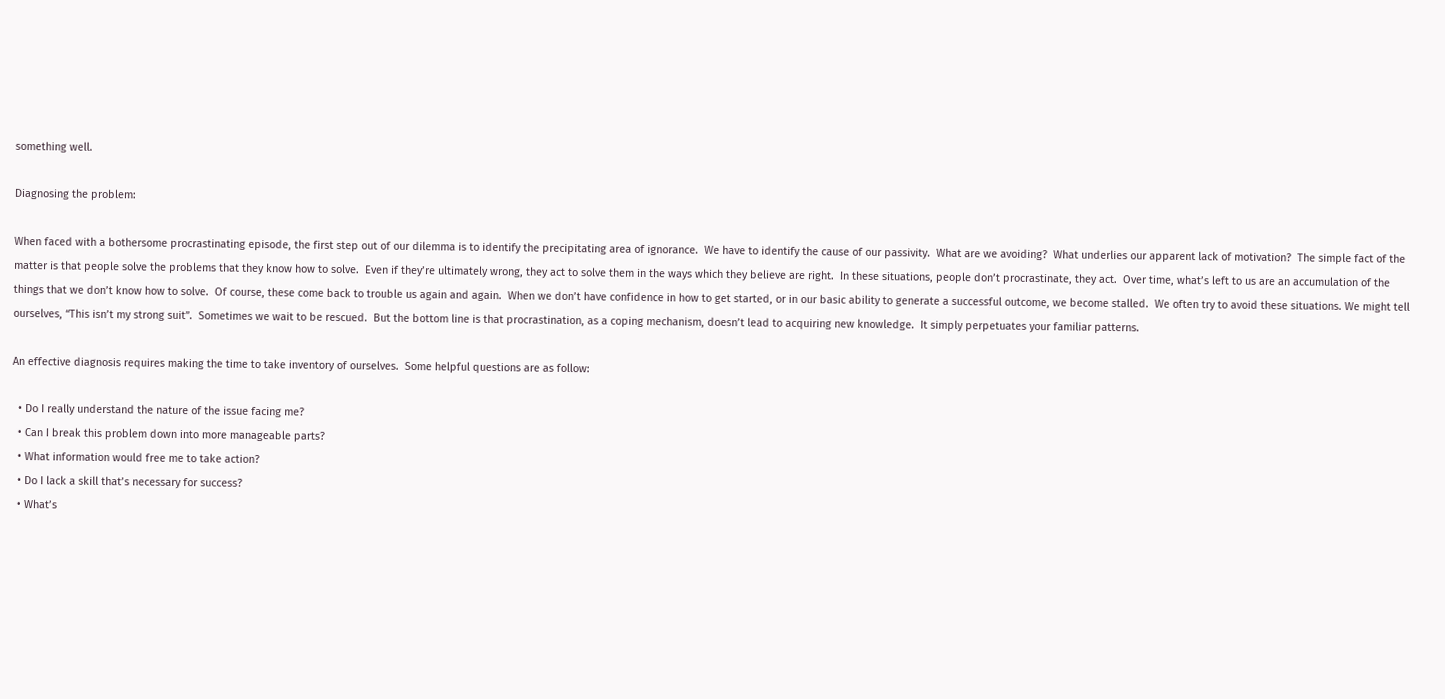something well.

Diagnosing the problem:

When faced with a bothersome procrastinating episode, the first step out of our dilemma is to identify the precipitating area of ignorance.  We have to identify the cause of our passivity.  What are we avoiding?  What underlies our apparent lack of motivation?  The simple fact of the matter is that people solve the problems that they know how to solve.  Even if they’re ultimately wrong, they act to solve them in the ways which they believe are right.  In these situations, people don’t procrastinate, they act.  Over time, what’s left to us are an accumulation of the things that we don’t know how to solve.  Of course, these come back to trouble us again and again.  When we don’t have confidence in how to get started, or in our basic ability to generate a successful outcome, we become stalled.  We often try to avoid these situations. We might tell ourselves, “This isn’t my strong suit”.  Sometimes we wait to be rescued.  But the bottom line is that procrastination, as a coping mechanism, doesn’t lead to acquiring new knowledge.  It simply perpetuates your familiar patterns.

An effective diagnosis requires making the time to take inventory of ourselves.  Some helpful questions are as follow:

  • Do I really understand the nature of the issue facing me?
  • Can I break this problem down into more manageable parts?
  • What information would free me to take action?
  • Do I lack a skill that’s necessary for success?
  • What’s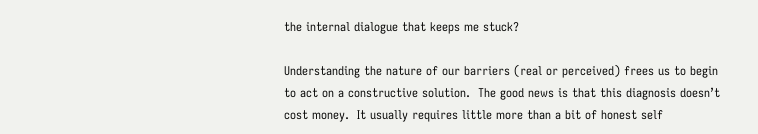the internal dialogue that keeps me stuck?

Understanding the nature of our barriers (real or perceived) frees us to begin to act on a constructive solution.  The good news is that this diagnosis doesn’t cost money.  It usually requires little more than a bit of honest self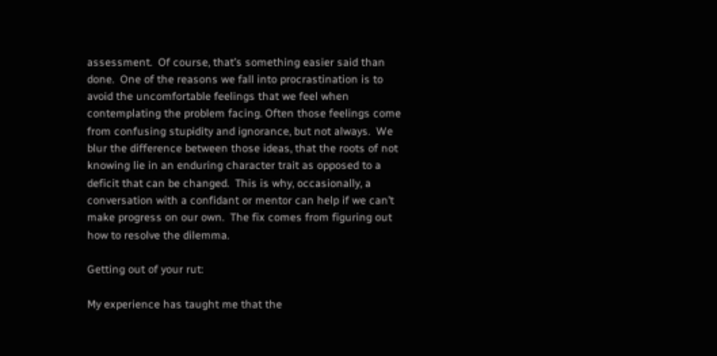assessment.  Of course, that’s something easier said than done.  One of the reasons we fall into procrastination is to avoid the uncomfortable feelings that we feel when contemplating the problem facing. Often those feelings come from confusing stupidity and ignorance, but not always.  We blur the difference between those ideas, that the roots of not knowing lie in an enduring character trait as opposed to a deficit that can be changed.  This is why, occasionally, a conversation with a confidant or mentor can help if we can’t make progress on our own.  The fix comes from figuring out how to resolve the dilemma.

Getting out of your rut:

My experience has taught me that the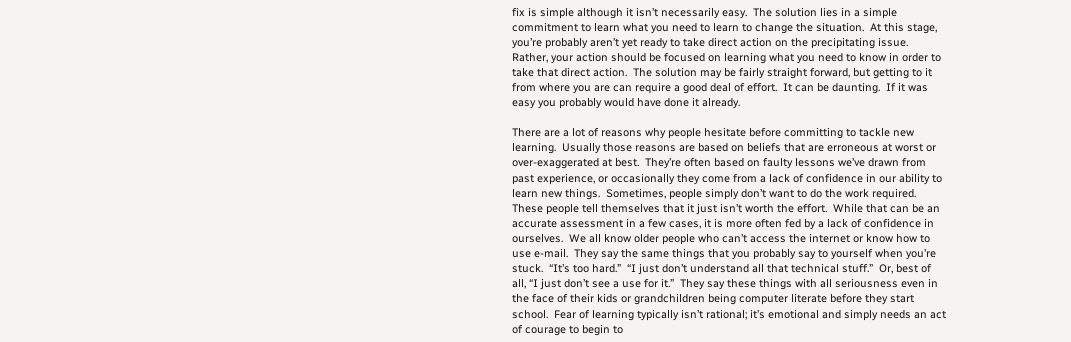fix is simple although it isn’t necessarily easy.  The solution lies in a simple commitment to learn what you need to learn to change the situation.  At this stage, you’re probably aren’t yet ready to take direct action on the precipitating issue.  Rather, your action should be focused on learning what you need to know in order to take that direct action.  The solution may be fairly straight forward, but getting to it from where you are can require a good deal of effort.  It can be daunting.  If it was easy you probably would have done it already.

There are a lot of reasons why people hesitate before committing to tackle new learning.  Usually those reasons are based on beliefs that are erroneous at worst or over-exaggerated at best.  They’re often based on faulty lessons we’ve drawn from past experience, or occasionally they come from a lack of confidence in our ability to learn new things.  Sometimes, people simply don’t want to do the work required. These people tell themselves that it just isn’t worth the effort.  While that can be an accurate assessment in a few cases, it is more often fed by a lack of confidence in ourselves.  We all know older people who can’t access the internet or know how to use e-mail.  They say the same things that you probably say to yourself when you’re stuck.  “It’s too hard.”  “I just don’t understand all that technical stuff.”  Or, best of all, “I just don’t see a use for it.”  They say these things with all seriousness even in the face of their kids or grandchildren being computer literate before they start school.  Fear of learning typically isn’t rational; it’s emotional and simply needs an act of courage to begin to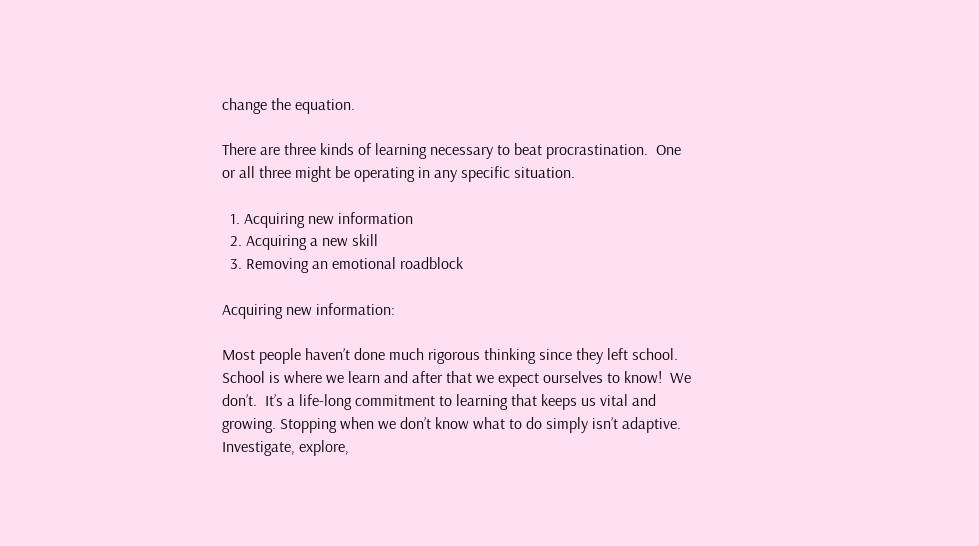change the equation.

There are three kinds of learning necessary to beat procrastination.  One or all three might be operating in any specific situation.

  1. Acquiring new information
  2. Acquiring a new skill
  3. Removing an emotional roadblock

Acquiring new information:

Most people haven’t done much rigorous thinking since they left school.  School is where we learn and after that we expect ourselves to know!  We don’t.  It’s a life-long commitment to learning that keeps us vital and growing. Stopping when we don’t know what to do simply isn’t adaptive.  Investigate, explore,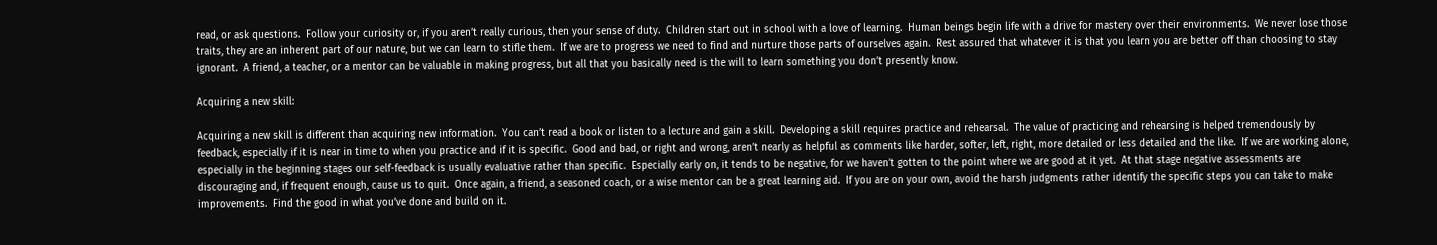read, or ask questions.  Follow your curiosity or, if you aren’t really curious, then your sense of duty.  Children start out in school with a love of learning.  Human beings begin life with a drive for mastery over their environments.  We never lose those traits, they are an inherent part of our nature, but we can learn to stifle them.  If we are to progress we need to find and nurture those parts of ourselves again.  Rest assured that whatever it is that you learn you are better off than choosing to stay ignorant.  A friend, a teacher, or a mentor can be valuable in making progress, but all that you basically need is the will to learn something you don’t presently know.

Acquiring a new skill:

Acquiring a new skill is different than acquiring new information.  You can’t read a book or listen to a lecture and gain a skill.  Developing a skill requires practice and rehearsal.  The value of practicing and rehearsing is helped tremendously by feedback, especially if it is near in time to when you practice and if it is specific.  Good and bad, or right and wrong, aren’t nearly as helpful as comments like harder, softer, left, right, more detailed or less detailed and the like.  If we are working alone, especially in the beginning stages our self-feedback is usually evaluative rather than specific.  Especially early on, it tends to be negative, for we haven’t gotten to the point where we are good at it yet.  At that stage negative assessments are discouraging and, if frequent enough, cause us to quit.  Once again, a friend, a seasoned coach, or a wise mentor can be a great learning aid.  If you are on your own, avoid the harsh judgments rather identify the specific steps you can take to make improvements.  Find the good in what you’ve done and build on it.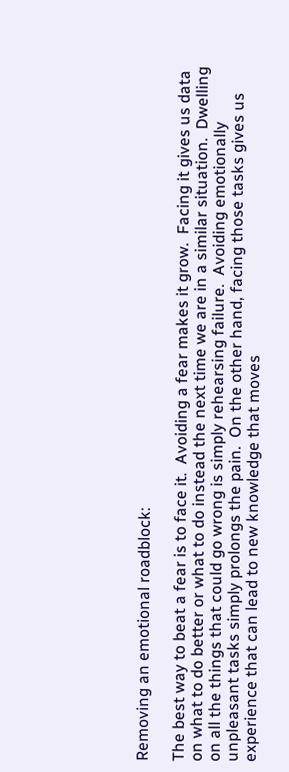Removing an emotional roadblock:

The best way to beat a fear is to face it.  Avoiding a fear makes it grow.  Facing it gives us data on what to do better or what to do instead the next time we are in a similar situation.  Dwelling on all the things that could go wrong is simply rehearsing failure.  Avoiding emotionally unpleasant tasks simply prolongs the pain.  On the other hand, facing those tasks gives us experience that can lead to new knowledge that moves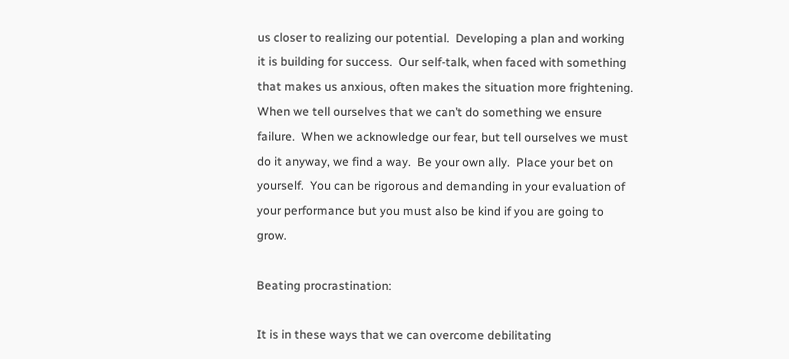us closer to realizing our potential.  Developing a plan and working it is building for success.  Our self-talk, when faced with something that makes us anxious, often makes the situation more frightening.  When we tell ourselves that we can’t do something we ensure failure.  When we acknowledge our fear, but tell ourselves we must do it anyway, we find a way.  Be your own ally.  Place your bet on yourself.  You can be rigorous and demanding in your evaluation of your performance but you must also be kind if you are going to grow.

Beating procrastination:

It is in these ways that we can overcome debilitating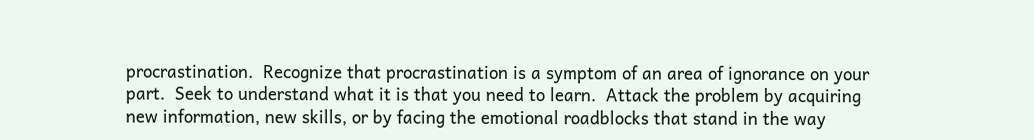procrastination.  Recognize that procrastination is a symptom of an area of ignorance on your part.  Seek to understand what it is that you need to learn.  Attack the problem by acquiring new information, new skills, or by facing the emotional roadblocks that stand in the way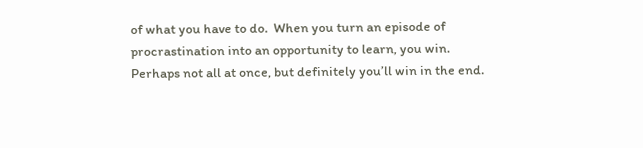of what you have to do.  When you turn an episode of procrastination into an opportunity to learn, you win.  Perhaps not all at once, but definitely you’ll win in the end.